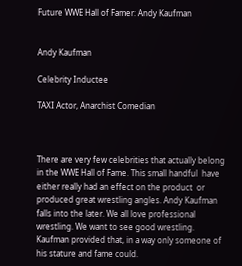Future WWE Hall of Famer: Andy Kaufman


Andy Kaufman

Celebrity Inductee

TAXI Actor, Anarchist Comedian



There are very few celebrities that actually belong in the WWE Hall of Fame. This small handful  have either really had an effect on the product  or produced great wrestling angles. Andy Kaufman falls into the later. We all love professional wrestling. We want to see good wrestling. Kaufman provided that, in a way only someone of his stature and fame could.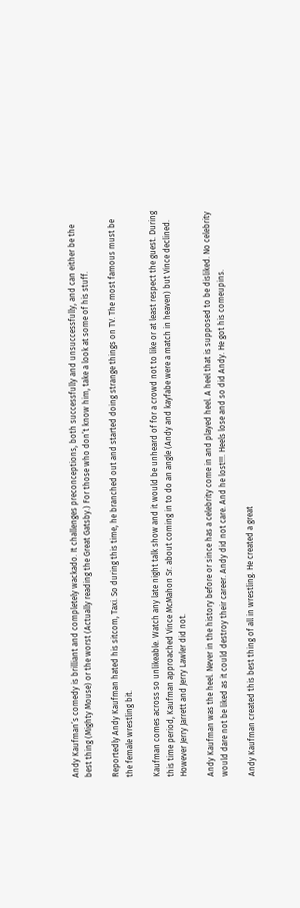Andy Kaufman’s comedy is brilliant and completely wackado. It challenges preconceptions, both successfully and unsuccessfully, and can either be the best thing (Mighty Mouse) or the worst (Actually reading the Great Gatsby.) For those who don’t know him, take a look at some of his stuff.

Reportedly Andy Kaufman hated his sitcom, Taxi. So during this time, he branched out and started doing strange things on TV. The most famous must be the female wrestling bit.

Kaufman comes across so unlikeable. Watch any late night talk show and it would be unheard of for a crowd not to like or at least respect the guest. During this time period, Kaufman approached Vince McMahon Sr. about coming in to do an angle (Andy and kayfabe were a match in heaven) but Vince declined. However Jerry Jarrett and Jerry Lawler did not.

Andy Kaufman was the heel. Never in the history before or since has a celebrity come in and played heel. A heel that is supposed to be disliked. No celebrity would dare not be liked as it could destroy their career. Andy did not care. And he lost!!!. Heels lose and so did Andy. He got his comeupins.

Andy Kaufman created this best thing of all in wrestling. He created a great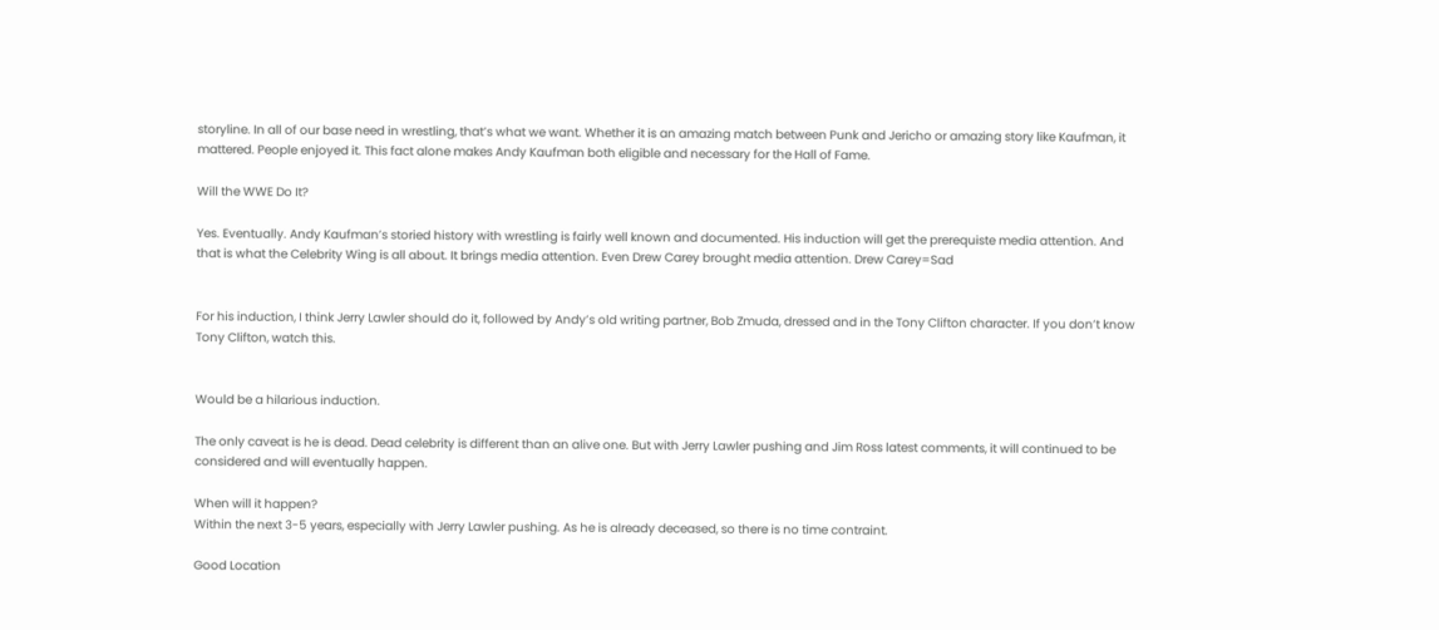storyline. In all of our base need in wrestling, that’s what we want. Whether it is an amazing match between Punk and Jericho or amazing story like Kaufman, it mattered. People enjoyed it. This fact alone makes Andy Kaufman both eligible and necessary for the Hall of Fame.

Will the WWE Do It?

Yes. Eventually. Andy Kaufman’s storied history with wrestling is fairly well known and documented. His induction will get the prerequiste media attention. And that is what the Celebrity Wing is all about. It brings media attention. Even Drew Carey brought media attention. Drew Carey=Sad


For his induction, I think Jerry Lawler should do it, followed by Andy’s old writing partner, Bob Zmuda, dressed and in the Tony Clifton character. If you don’t know Tony Clifton, watch this.


Would be a hilarious induction.

The only caveat is he is dead. Dead celebrity is different than an alive one. But with Jerry Lawler pushing and Jim Ross latest comments, it will continued to be considered and will eventually happen.

When will it happen?
Within the next 3-5 years, especially with Jerry Lawler pushing. As he is already deceased, so there is no time contraint.

Good Location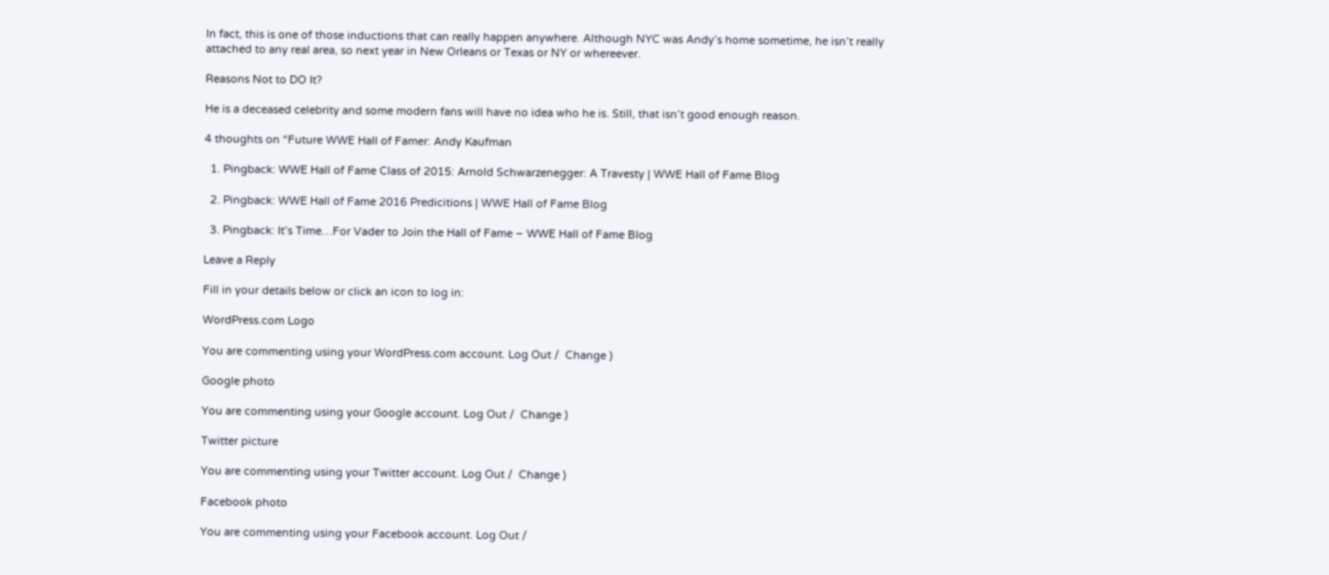In fact, this is one of those inductions that can really happen anywhere. Although NYC was Andy’s home sometime, he isn’t really attached to any real area, so next year in New Orleans or Texas or NY or whereever.

Reasons Not to DO It?

He is a deceased celebrity and some modern fans will have no idea who he is. Still, that isn’t good enough reason.

4 thoughts on “Future WWE Hall of Famer: Andy Kaufman

  1. Pingback: WWE Hall of Fame Class of 2015: Arnold Schwarzenegger: A Travesty | WWE Hall of Fame Blog

  2. Pingback: WWE Hall of Fame 2016 Predicitions | WWE Hall of Fame Blog

  3. Pingback: It’s Time…For Vader to Join the Hall of Fame – WWE Hall of Fame Blog

Leave a Reply

Fill in your details below or click an icon to log in:

WordPress.com Logo

You are commenting using your WordPress.com account. Log Out /  Change )

Google photo

You are commenting using your Google account. Log Out /  Change )

Twitter picture

You are commenting using your Twitter account. Log Out /  Change )

Facebook photo

You are commenting using your Facebook account. Log Out /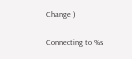Change )

Connecting to %s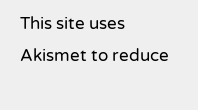This site uses Akismet to reduce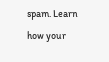spam. Learn how your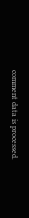comment data is processed.